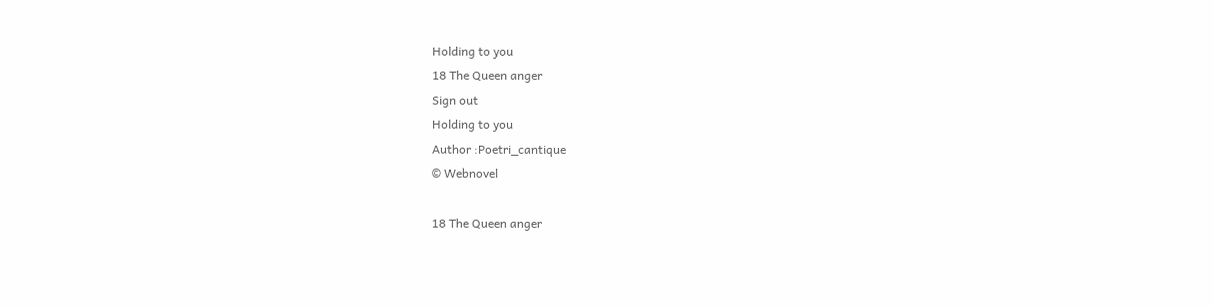Holding to you
18 The Queen anger
Sign out
Holding to you
Author :Poetri_cantique
© Webnovel

18 The Queen anger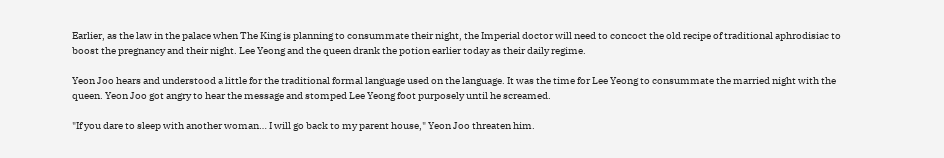Earlier, as the law in the palace when The King is planning to consummate their night, the Imperial doctor will need to concoct the old recipe of traditional aphrodisiac to boost the pregnancy and their night. Lee Yeong and the queen drank the potion earlier today as their daily regime.

Yeon Joo hears and understood a little for the traditional formal language used on the language. It was the time for Lee Yeong to consummate the married night with the queen. Yeon Joo got angry to hear the message and stomped Lee Yeong foot purposely until he screamed.

"If you dare to sleep with another woman… I will go back to my parent house," Yeon Joo threaten him.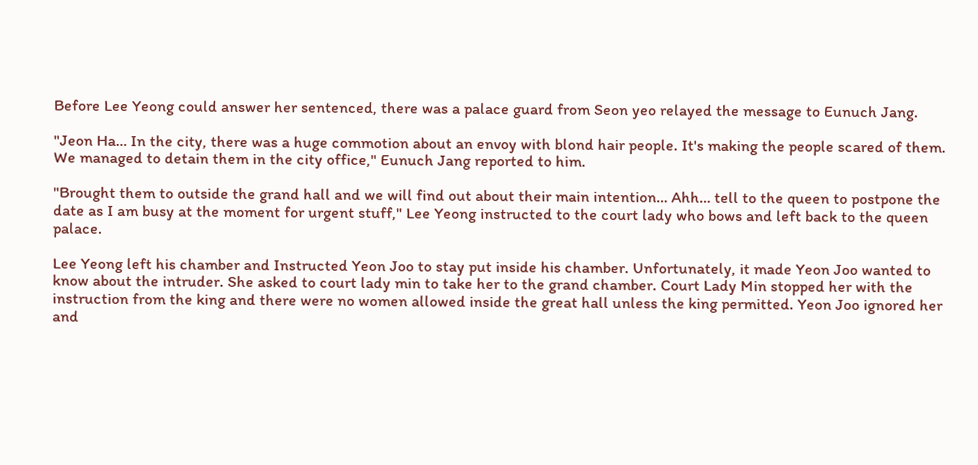Before Lee Yeong could answer her sentenced, there was a palace guard from Seon yeo relayed the message to Eunuch Jang.

"Jeon Ha… In the city, there was a huge commotion about an envoy with blond hair people. It's making the people scared of them. We managed to detain them in the city office," Eunuch Jang reported to him.

"Brought them to outside the grand hall and we will find out about their main intention… Ahh… tell to the queen to postpone the date as I am busy at the moment for urgent stuff," Lee Yeong instructed to the court lady who bows and left back to the queen palace.

Lee Yeong left his chamber and Instructed Yeon Joo to stay put inside his chamber. Unfortunately, it made Yeon Joo wanted to know about the intruder. She asked to court lady min to take her to the grand chamber. Court Lady Min stopped her with the instruction from the king and there were no women allowed inside the great hall unless the king permitted. Yeon Joo ignored her and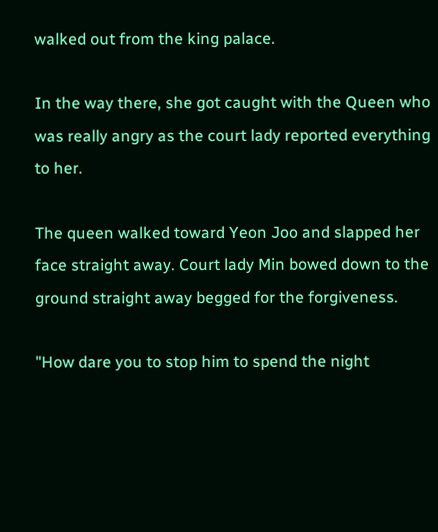walked out from the king palace.

In the way there, she got caught with the Queen who was really angry as the court lady reported everything to her.

The queen walked toward Yeon Joo and slapped her face straight away. Court lady Min bowed down to the ground straight away begged for the forgiveness.

"How dare you to stop him to spend the night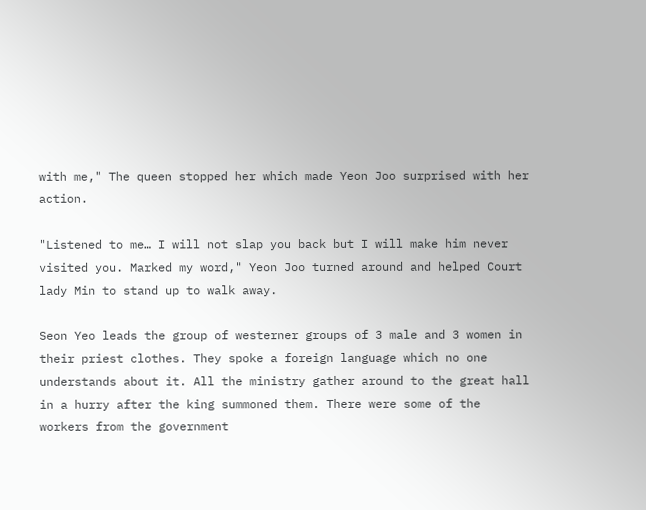with me," The queen stopped her which made Yeon Joo surprised with her action.

"Listened to me… I will not slap you back but I will make him never visited you. Marked my word," Yeon Joo turned around and helped Court lady Min to stand up to walk away.

Seon Yeo leads the group of westerner groups of 3 male and 3 women in their priest clothes. They spoke a foreign language which no one understands about it. All the ministry gather around to the great hall in a hurry after the king summoned them. There were some of the workers from the government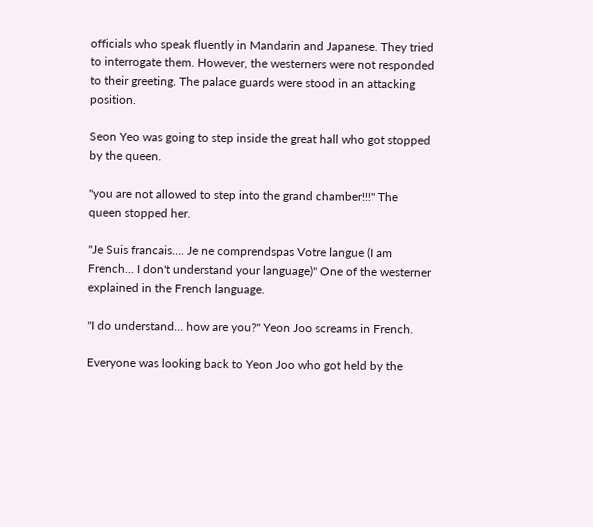officials who speak fluently in Mandarin and Japanese. They tried to interrogate them. However, the westerners were not responded to their greeting. The palace guards were stood in an attacking position.

Seon Yeo was going to step inside the great hall who got stopped by the queen.

"you are not allowed to step into the grand chamber!!!" The queen stopped her.

"Je Suis francais…. Je ne comprendspas Votre langue (I am French… I don't understand your language)" One of the westerner explained in the French language.

"I do understand… how are you?" Yeon Joo screams in French.

Everyone was looking back to Yeon Joo who got held by the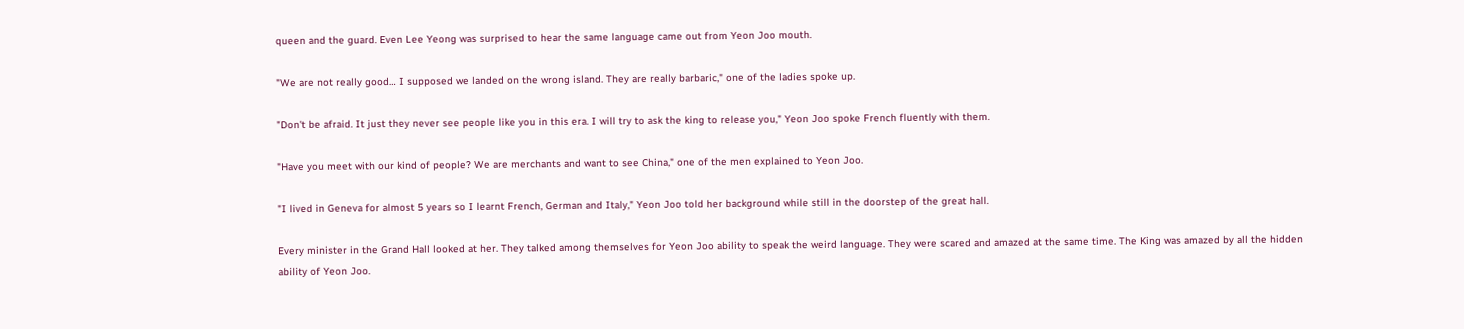queen and the guard. Even Lee Yeong was surprised to hear the same language came out from Yeon Joo mouth.

"We are not really good… I supposed we landed on the wrong island. They are really barbaric," one of the ladies spoke up.

"Don't be afraid. It just they never see people like you in this era. I will try to ask the king to release you," Yeon Joo spoke French fluently with them.

"Have you meet with our kind of people? We are merchants and want to see China," one of the men explained to Yeon Joo.

"I lived in Geneva for almost 5 years so I learnt French, German and Italy," Yeon Joo told her background while still in the doorstep of the great hall.

Every minister in the Grand Hall looked at her. They talked among themselves for Yeon Joo ability to speak the weird language. They were scared and amazed at the same time. The King was amazed by all the hidden ability of Yeon Joo.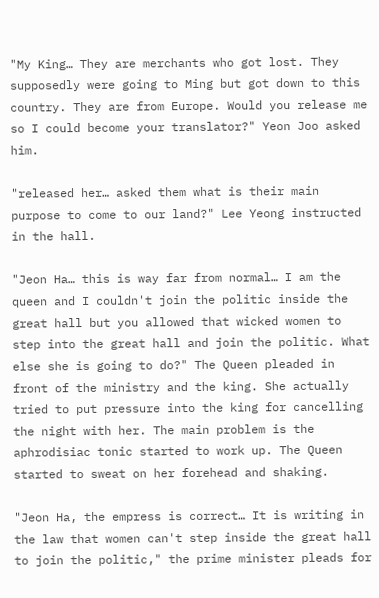"My King… They are merchants who got lost. They supposedly were going to Ming but got down to this country. They are from Europe. Would you release me so I could become your translator?" Yeon Joo asked him.

"released her… asked them what is their main purpose to come to our land?" Lee Yeong instructed in the hall.

"Jeon Ha… this is way far from normal… I am the queen and I couldn't join the politic inside the great hall but you allowed that wicked women to step into the great hall and join the politic. What else she is going to do?" The Queen pleaded in front of the ministry and the king. She actually tried to put pressure into the king for cancelling the night with her. The main problem is the aphrodisiac tonic started to work up. The Queen started to sweat on her forehead and shaking.

"Jeon Ha, the empress is correct… It is writing in the law that women can't step inside the great hall to join the politic," the prime minister pleads for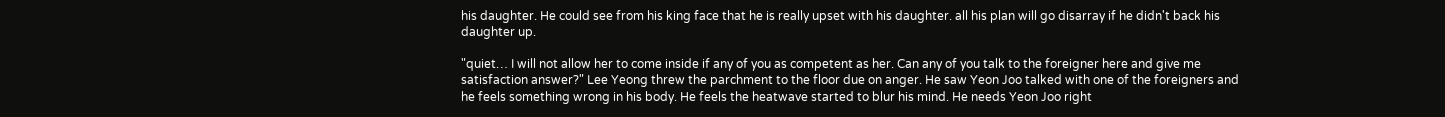his daughter. He could see from his king face that he is really upset with his daughter. all his plan will go disarray if he didn't back his daughter up.

"quiet… I will not allow her to come inside if any of you as competent as her. Can any of you talk to the foreigner here and give me satisfaction answer?" Lee Yeong threw the parchment to the floor due on anger. He saw Yeon Joo talked with one of the foreigners and he feels something wrong in his body. He feels the heatwave started to blur his mind. He needs Yeon Joo right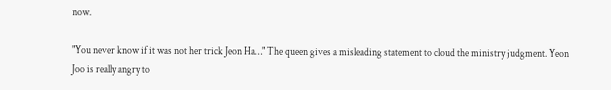now.

"You never know if it was not her trick Jeon Ha…" The queen gives a misleading statement to cloud the ministry judgment. Yeon Joo is really angry to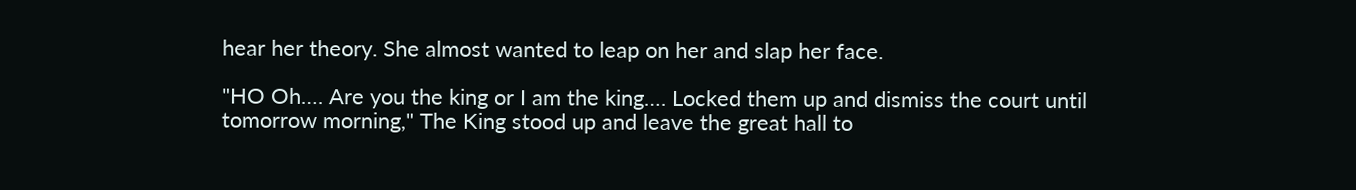hear her theory. She almost wanted to leap on her and slap her face.

"HO Oh…. Are you the king or I am the king…. Locked them up and dismiss the court until tomorrow morning," The King stood up and leave the great hall to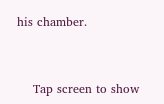his chamber.


    Tap screen to show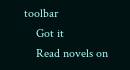toolbar
    Got it
    Read novels on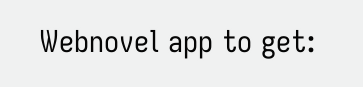Webnovel app to get: